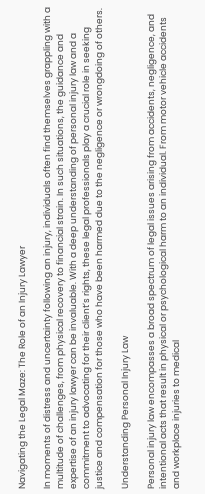Navigating the Legal Maze: The Role of an Injury Lawyer

In moments of distress and uncertainty following an injury, individuals often find themselves grappling with a multitude of challenges, from physical recovery to financial strain. In such situations, the guidance and expertise of an injury lawyer can be invaluable. With a deep understanding of personal injury law and a commitment to advocating for their client’s rights, these legal professionals play a crucial role in seeking justice and compensation for those who have been harmed due to the negligence or wrongdoing of others.

Understanding Personal Injury Law

Personal injury law encompasses a broad spectrum of legal issues arising from accidents, negligence, and intentional acts that result in physical or psychological harm to an individual. From motor vehicle accidents and workplace injuries to medical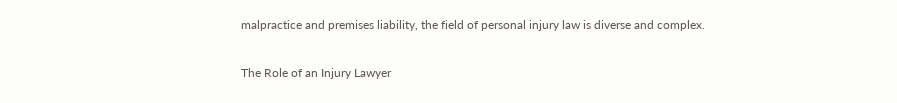malpractice and premises liability, the field of personal injury law is diverse and complex.

The Role of an Injury Lawyer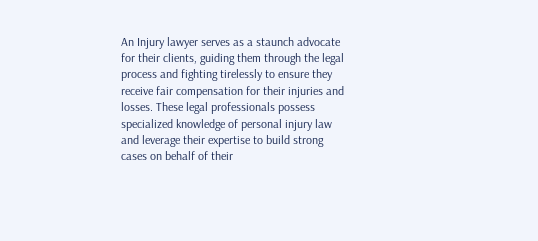An Injury lawyer serves as a staunch advocate for their clients, guiding them through the legal process and fighting tirelessly to ensure they receive fair compensation for their injuries and losses. These legal professionals possess specialized knowledge of personal injury law and leverage their expertise to build strong cases on behalf of their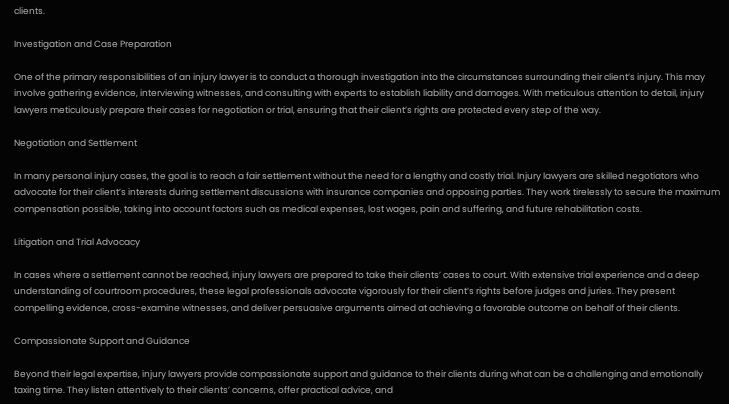clients.

Investigation and Case Preparation

One of the primary responsibilities of an injury lawyer is to conduct a thorough investigation into the circumstances surrounding their client’s injury. This may involve gathering evidence, interviewing witnesses, and consulting with experts to establish liability and damages. With meticulous attention to detail, injury lawyers meticulously prepare their cases for negotiation or trial, ensuring that their client’s rights are protected every step of the way.

Negotiation and Settlement

In many personal injury cases, the goal is to reach a fair settlement without the need for a lengthy and costly trial. Injury lawyers are skilled negotiators who advocate for their client’s interests during settlement discussions with insurance companies and opposing parties. They work tirelessly to secure the maximum compensation possible, taking into account factors such as medical expenses, lost wages, pain and suffering, and future rehabilitation costs.

Litigation and Trial Advocacy

In cases where a settlement cannot be reached, injury lawyers are prepared to take their clients’ cases to court. With extensive trial experience and a deep understanding of courtroom procedures, these legal professionals advocate vigorously for their client’s rights before judges and juries. They present compelling evidence, cross-examine witnesses, and deliver persuasive arguments aimed at achieving a favorable outcome on behalf of their clients.

Compassionate Support and Guidance

Beyond their legal expertise, injury lawyers provide compassionate support and guidance to their clients during what can be a challenging and emotionally taxing time. They listen attentively to their clients’ concerns, offer practical advice, and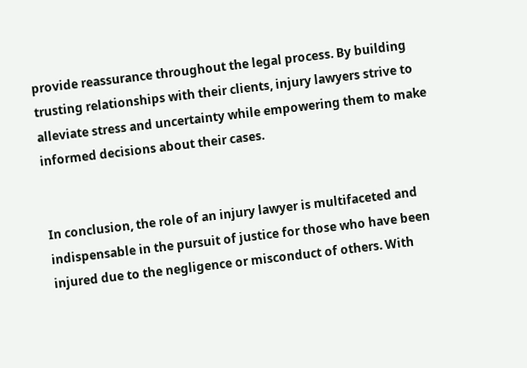provide reassurance throughout the legal process. By building trusting relationships with their clients, injury lawyers strive to alleviate stress and uncertainty while empowering them to make informed decisions about their cases.


In conclusion, the role of an injury lawyer is multifaceted and indispensable in the pursuit of justice for those who have been injured due to the negligence or misconduct of others. With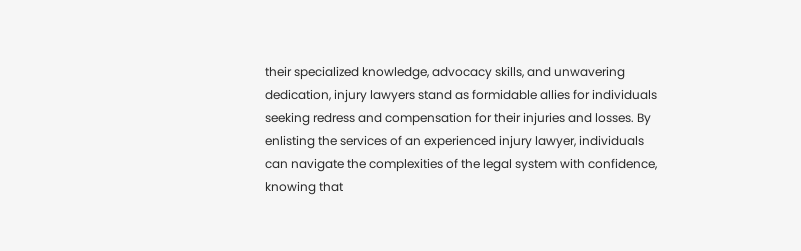their specialized knowledge, advocacy skills, and unwavering dedication, injury lawyers stand as formidable allies for individuals seeking redress and compensation for their injuries and losses. By enlisting the services of an experienced injury lawyer, individuals can navigate the complexities of the legal system with confidence, knowing that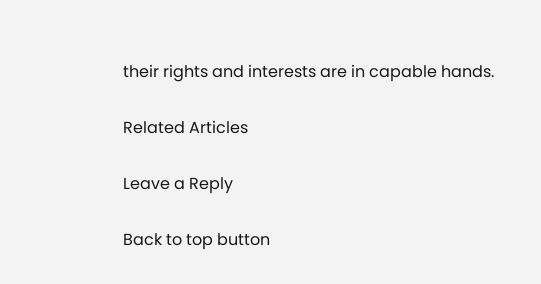their rights and interests are in capable hands.

Related Articles

Leave a Reply

Back to top button